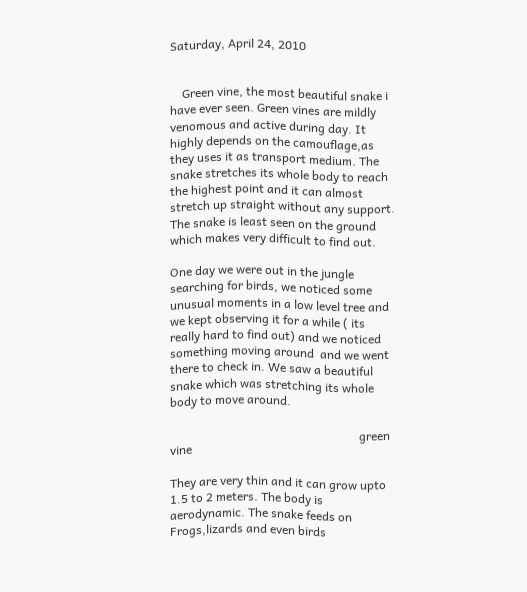Saturday, April 24, 2010


    Green vine, the most beautiful snake i have ever seen. Green vines are mildly venomous and active during day. It highly depends on the camouflage,as they uses it as transport medium. The snake stretches its whole body to reach the highest point and it can almost stretch up straight without any support. The snake is least seen on the ground which makes very difficult to find out.

One day we were out in the jungle searching for birds, we noticed some unusual moments in a low level tree and we kept observing it for a while ( its really hard to find out) and we noticed something moving around  and we went there to check in. We saw a beautiful snake which was stretching its whole body to move around.

                                                               green vine

They are very thin and it can grow upto 1.5 to 2 meters. The body is aerodynamic. The snake feeds on Frogs,lizards and even birds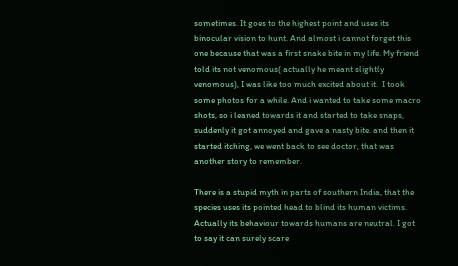sometimes. It goes to the highest point and uses its binocular vision to hunt. And almost i cannot forget this one because that was a first snake bite in my life. My friend told its not venomous( actually he meant slightly venomous), I was like too much excited about it.  I took some photos for a while. And i wanted to take some macro shots, so i leaned towards it and started to take snaps, suddenly it got annoyed and gave a nasty bite. and then it started itching, we went back to see doctor, that was another story to remember.

There is a stupid myth in parts of southern India, that the species uses its pointed head to blind its human victims. Actually its behaviour towards humans are neutral. I got to say it can surely scare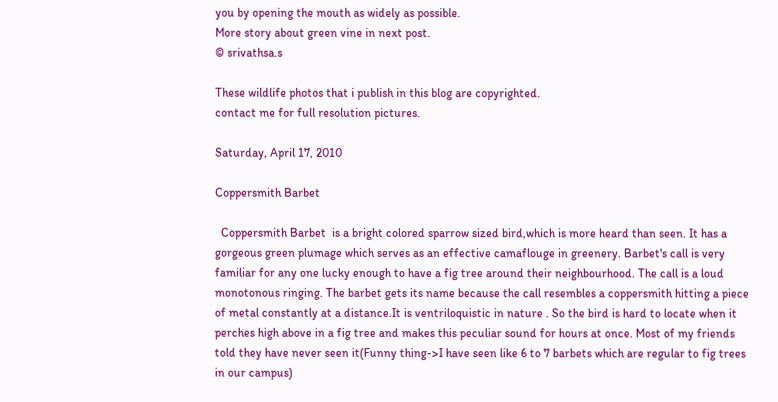you by opening the mouth as widely as possible.
More story about green vine in next post.
© srivathsa.s

These wildlife photos that i publish in this blog are copyrighted.
contact me for full resolution pictures.

Saturday, April 17, 2010

Coppersmith Barbet

  Coppersmith Barbet  is a bright colored sparrow sized bird,which is more heard than seen. It has a gorgeous green plumage which serves as an effective camaflouge in greenery. Barbet's call is very familiar for any one lucky enough to have a fig tree around their neighbourhood. The call is a loud monotonous ringing. The barbet gets its name because the call resembles a coppersmith hitting a piece of metal constantly at a distance.It is ventriloquistic in nature . So the bird is hard to locate when it perches high above in a fig tree and makes this peculiar sound for hours at once. Most of my friends told they have never seen it(Funny thing->I have seen like 6 to 7 barbets which are regular to fig trees in our campus)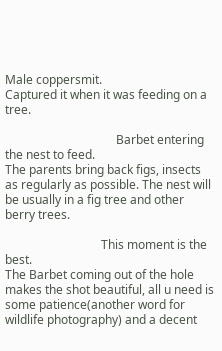Male coppersmit.
Captured it when it was feeding on a tree.

                                     Barbet entering the nest to feed.
The parents bring back figs, insects as regularly as possible. The nest will be usually in a fig tree and other berry trees.

                                This moment is the best.
The Barbet coming out of the hole makes the shot beautiful, all u need is some patience(another word for wildlife photography) and a decent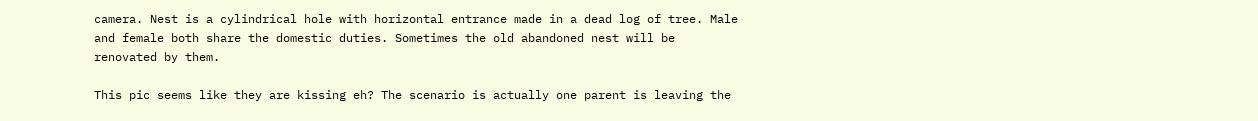camera. Nest is a cylindrical hole with horizontal entrance made in a dead log of tree. Male and female both share the domestic duties. Sometimes the old abandoned nest will be renovated by them.

This pic seems like they are kissing eh? The scenario is actually one parent is leaving the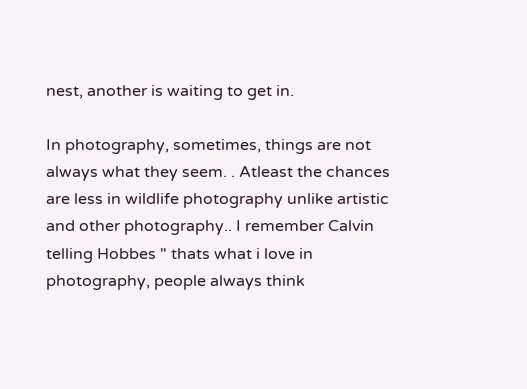nest, another is waiting to get in.

In photography, sometimes, things are not always what they seem. . Atleast the chances are less in wildlife photography unlike artistic and other photography.. I remember Calvin telling Hobbes " thats what i love in photography, people always think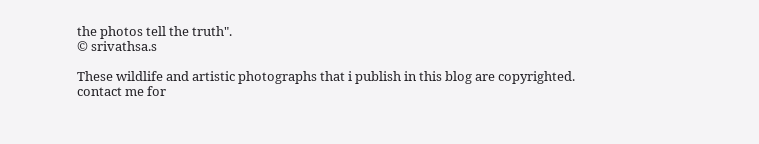the photos tell the truth".
© srivathsa.s

These wildlife and artistic photographs that i publish in this blog are copyrighted.
contact me for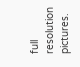full resolution pictures.